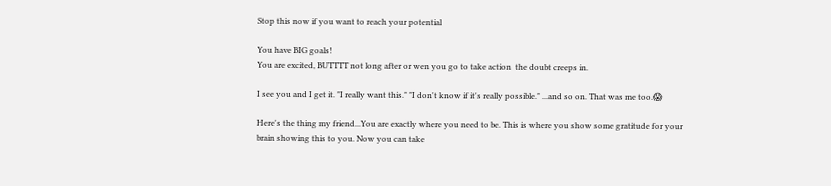Stop this now if you want to reach your potential

You have BIG goals!
You are excited, BUTTTT not long after or wen you go to take action  the doubt creeps in.

I see you and I get it. "I really want this." "I don't know if it's really possible." ...and so on. That was me too.😱

Here's the thing my friend...You are exactly where you need to be. This is where you show some gratitude for your brain showing this to you. Now you can take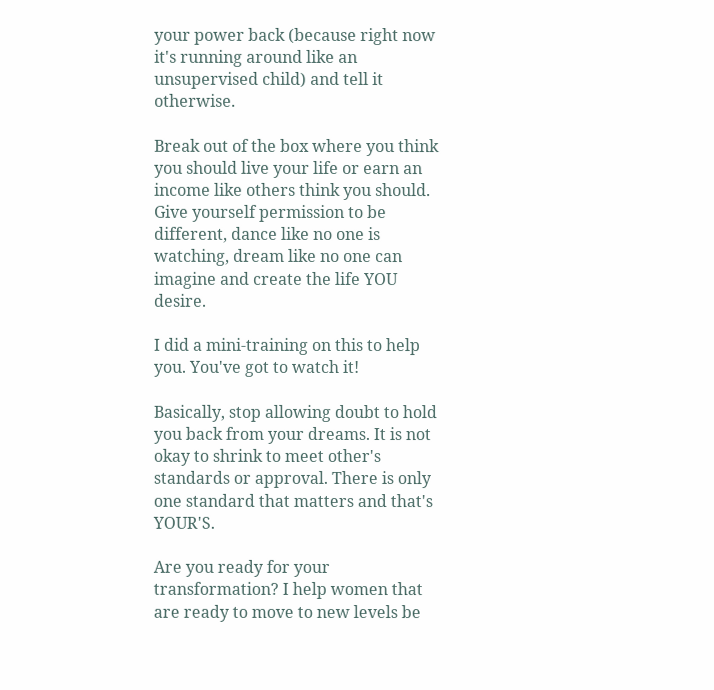your power back (because right now it's running around like an unsupervised child) and tell it otherwise.

Break out of the box where you think you should live your life or earn an income like others think you should. Give yourself permission to be different, dance like no one is watching, dream like no one can imagine and create the life YOU desire.

I did a mini-training on this to help you. You've got to watch it!

Basically, stop allowing doubt to hold you back from your dreams. It is not okay to shrink to meet other's standards or approval. There is only one standard that matters and that's YOUR'S.

Are you ready for your transformation? I help women that are ready to move to new levels be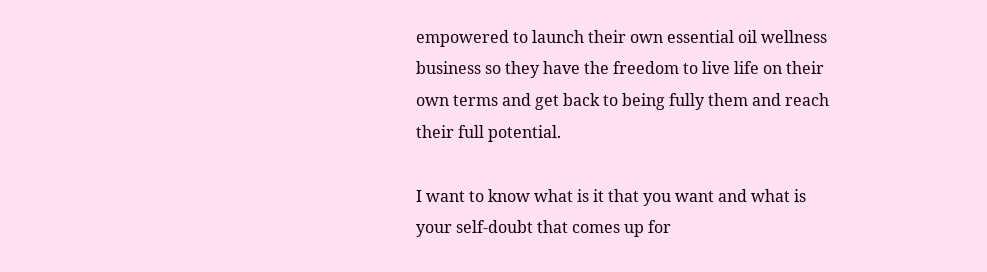empowered to launch their own essential oil wellness business so they have the freedom to live life on their own terms and get back to being fully them and reach their full potential.

I want to know what is it that you want and what is your self-doubt that comes up for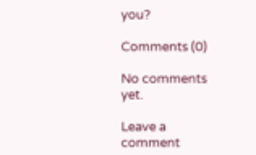you?

Comments (0)

No comments yet.

Leave a comment